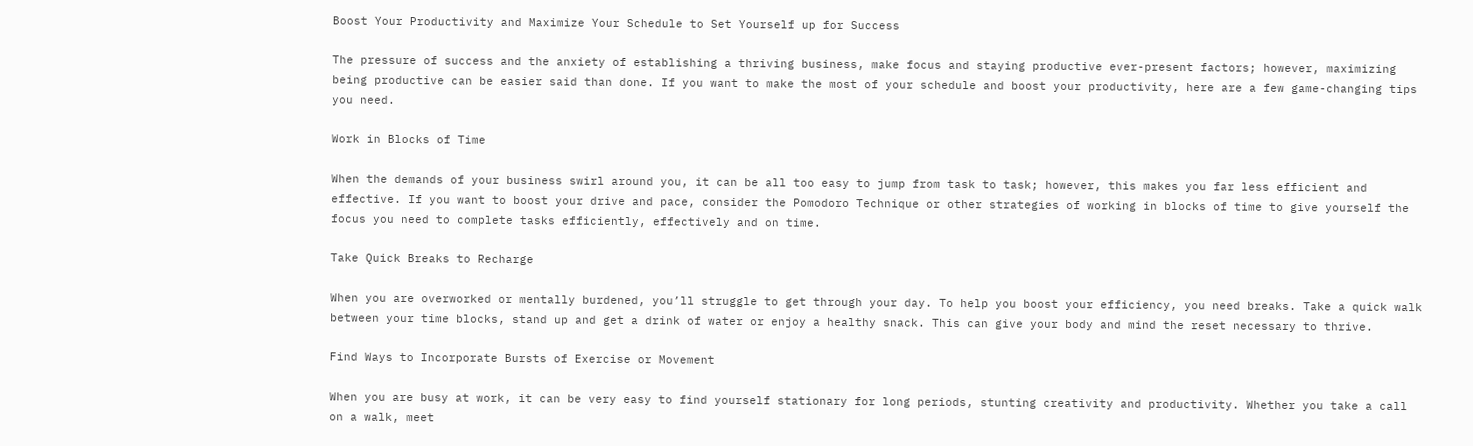Boost Your Productivity and Maximize Your Schedule to Set Yourself up for Success

The pressure of success and the anxiety of establishing a thriving business, make focus and staying productive ever-present factors; however, maximizing being productive can be easier said than done. If you want to make the most of your schedule and boost your productivity, here are a few game-changing tips you need.

Work in Blocks of Time

When the demands of your business swirl around you, it can be all too easy to jump from task to task; however, this makes you far less efficient and effective. If you want to boost your drive and pace, consider the Pomodoro Technique or other strategies of working in blocks of time to give yourself the focus you need to complete tasks efficiently, effectively and on time.

Take Quick Breaks to Recharge

When you are overworked or mentally burdened, you’ll struggle to get through your day. To help you boost your efficiency, you need breaks. Take a quick walk between your time blocks, stand up and get a drink of water or enjoy a healthy snack. This can give your body and mind the reset necessary to thrive.

Find Ways to Incorporate Bursts of Exercise or Movement

When you are busy at work, it can be very easy to find yourself stationary for long periods, stunting creativity and productivity. Whether you take a call on a walk, meet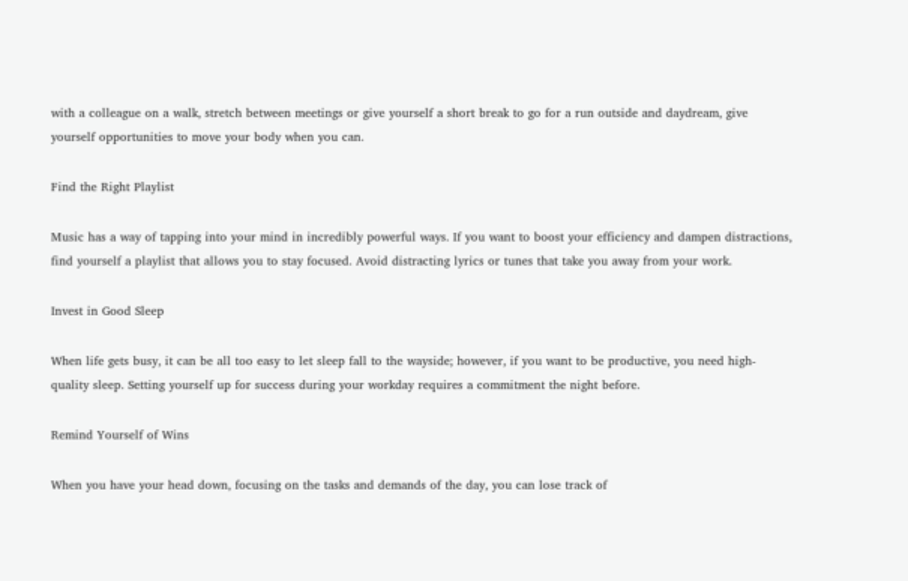with a colleague on a walk, stretch between meetings or give yourself a short break to go for a run outside and daydream, give yourself opportunities to move your body when you can.

Find the Right Playlist

Music has a way of tapping into your mind in incredibly powerful ways. If you want to boost your efficiency and dampen distractions, find yourself a playlist that allows you to stay focused. Avoid distracting lyrics or tunes that take you away from your work.

Invest in Good Sleep

When life gets busy, it can be all too easy to let sleep fall to the wayside; however, if you want to be productive, you need high-quality sleep. Setting yourself up for success during your workday requires a commitment the night before.

Remind Yourself of Wins

When you have your head down, focusing on the tasks and demands of the day, you can lose track of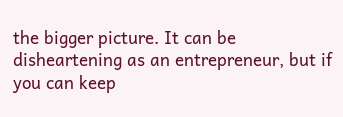the bigger picture. It can be disheartening as an entrepreneur, but if you can keep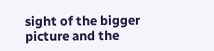sight of the bigger picture and the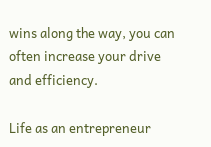wins along the way, you can often increase your drive and efficiency.

Life as an entrepreneur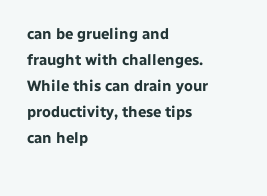can be grueling and fraught with challenges. While this can drain your productivity, these tips can help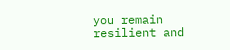you remain resilient and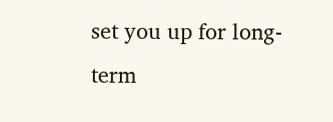set you up for long-term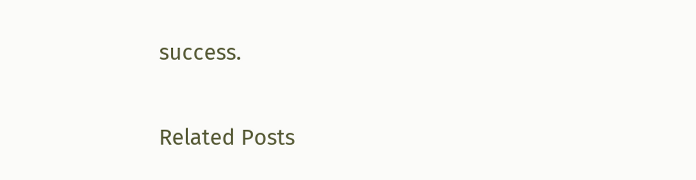success.


Related Posts